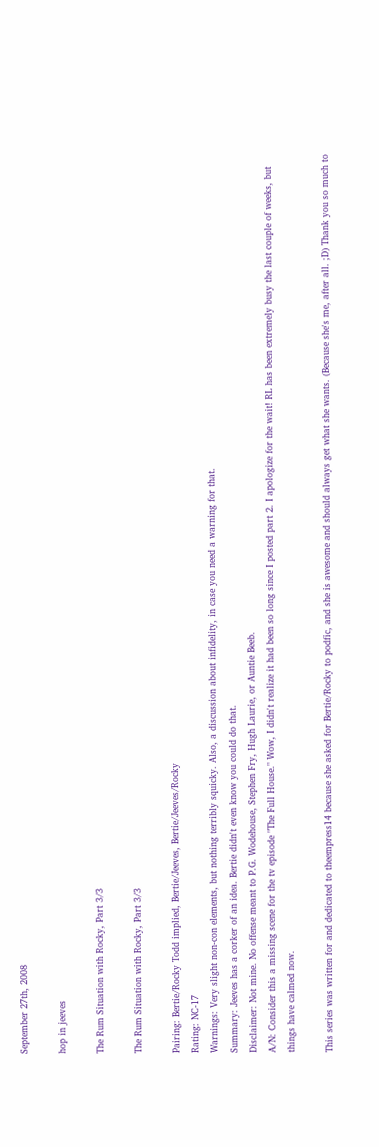September 27th, 2008

hop in jeeves

The Rum Situation with Rocky, Part 3/3

The Rum Situation with Rocky, Part 3/3

Pairing: Bertie/Rocky Todd implied, Bertie/Jeeves, Bertie/Jeeves/Rocky
Rating: NC-17
Warnings: Very slight non-con elements, but nothing terribly squicky. Also, a discussion about infidelity, in case you need a warning for that.
Summary: Jeeves has a corker of an idea. Bertie didn't even know you could do that.
Disclaimer: Not mine. No offense meant to P.G. Wodehouse, Stephen Fry, Hugh Laurie, or Auntie Beeb.
A/N: Consider this a missing scene for the tv episode "The Full House." Wow, I didn't realize it had been so long since I posted part 2. I apologize for the wait! RL has been extremely busy the last couple of weeks, but things have calmed now.

This series was written for and dedicated to theempress14 because she asked for Bertie/Rocky to podfic, and she is awesome and should always get what she wants. (Because she's me, after all. ;D) Thank you so much to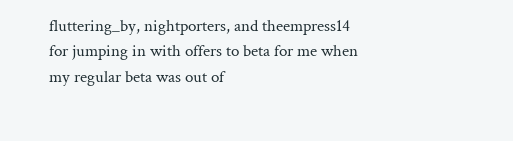fluttering_by, nightporters, and theempress14 for jumping in with offers to beta for me when my regular beta was out of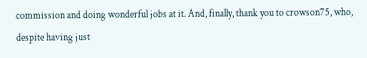commission and doing wonderful jobs at it. And, finally, thank you to crowson75, who, despite having just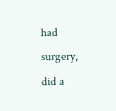had surgery, did a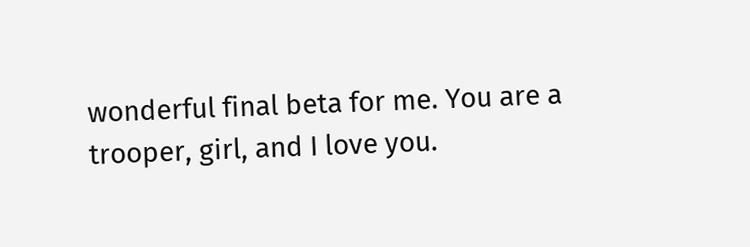wonderful final beta for me. You are a trooper, girl, and I love you.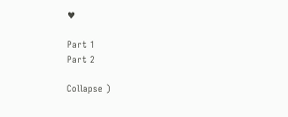♥

Part 1
Part 2

Collapse )